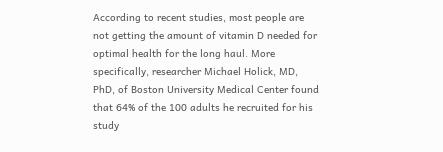According to recent studies, most people are not getting the amount of vitamin D needed for optimal health for the long haul. More specifically, researcher Michael Holick, MD, PhD, of Boston University Medical Center found that 64% of the 100 adults he recruited for his study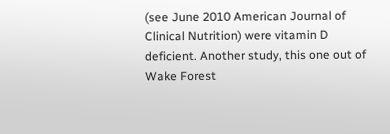(see June 2010 American Journal of Clinical Nutrition) were vitamin D deficient. Another study, this one out of Wake Forest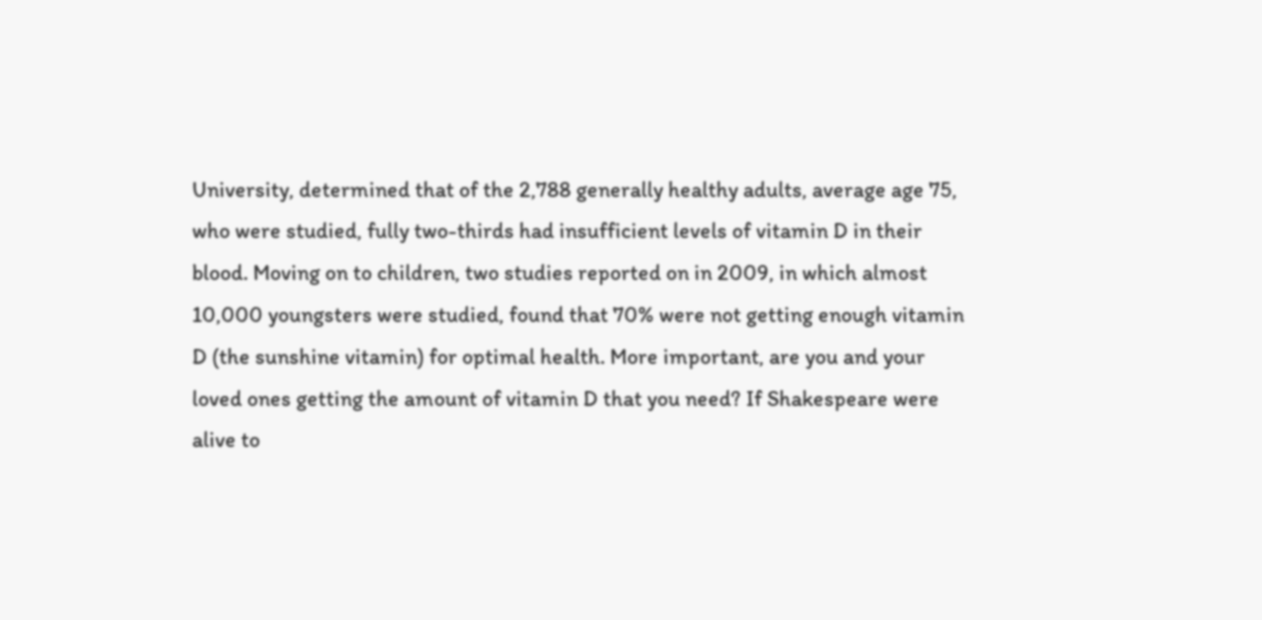University, determined that of the 2,788 generally healthy adults, average age 75, who were studied, fully two-thirds had insufficient levels of vitamin D in their blood. Moving on to children, two studies reported on in 2009, in which almost 10,000 youngsters were studied, found that 70% were not getting enough vitamin D (the sunshine vitamin) for optimal health. More important, are you and your loved ones getting the amount of vitamin D that you need? If Shakespeare were alive to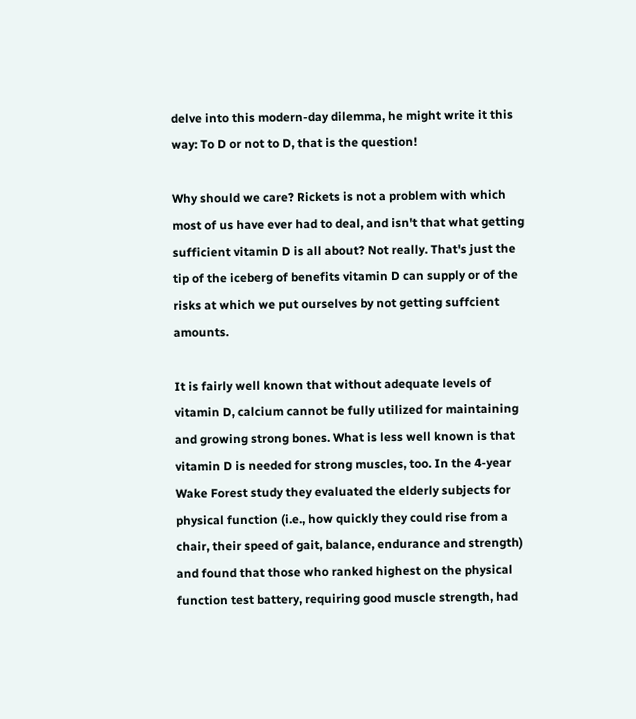delve into this modern-day dilemma, he might write it this way: To D or not to D, that is the question!

Why should we care? Rickets is not a problem with which most of us have ever had to deal, and isn't that what getting sufficient vitamin D is all about? Not really. That's just the tip of the iceberg of benefits vitamin D can supply or of the risks at which we put ourselves by not getting suffcient amounts.

It is fairly well known that without adequate levels of vitamin D, calcium cannot be fully utilized for maintaining and growing strong bones. What is less well known is that vitamin D is needed for strong muscles, too. In the 4-year Wake Forest study they evaluated the elderly subjects for physical function (i.e., how quickly they could rise from a chair, their speed of gait, balance, endurance and strength) and found that those who ranked highest on the physical function test battery, requiring good muscle strength, had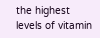the highest levels of vitamin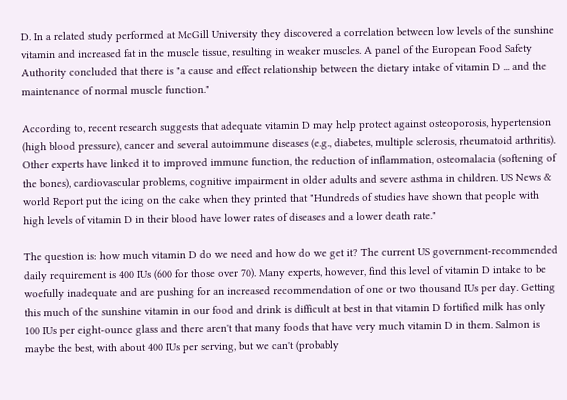D. In a related study performed at McGill University they discovered a correlation between low levels of the sunshine vitamin and increased fat in the muscle tissue, resulting in weaker muscles. A panel of the European Food Safety Authority concluded that there is "a cause and effect relationship between the dietary intake of vitamin D ... and the maintenance of normal muscle function."

According to, recent research suggests that adequate vitamin D may help protect against osteoporosis, hypertension (high blood pressure), cancer and several autoimmune diseases (e.g., diabetes, multiple sclerosis, rheumatoid arthritis). Other experts have linked it to improved immune function, the reduction of inflammation, osteomalacia (softening of the bones), cardiovascular problems, cognitive impairment in older adults and severe asthma in children. US News & world Report put the icing on the cake when they printed that "Hundreds of studies have shown that people with high levels of vitamin D in their blood have lower rates of diseases and a lower death rate."

The question is: how much vitamin D do we need and how do we get it? The current US government-recommended daily requirement is 400 IUs (600 for those over 70). Many experts, however, find this level of vitamin D intake to be woefully inadequate and are pushing for an increased recommendation of one or two thousand IUs per day. Getting this much of the sunshine vitamin in our food and drink is difficult at best in that vitamin D fortified milk has only 100 IUs per eight-ounce glass and there aren't that many foods that have very much vitamin D in them. Salmon is maybe the best, with about 400 IUs per serving, but we can't (probably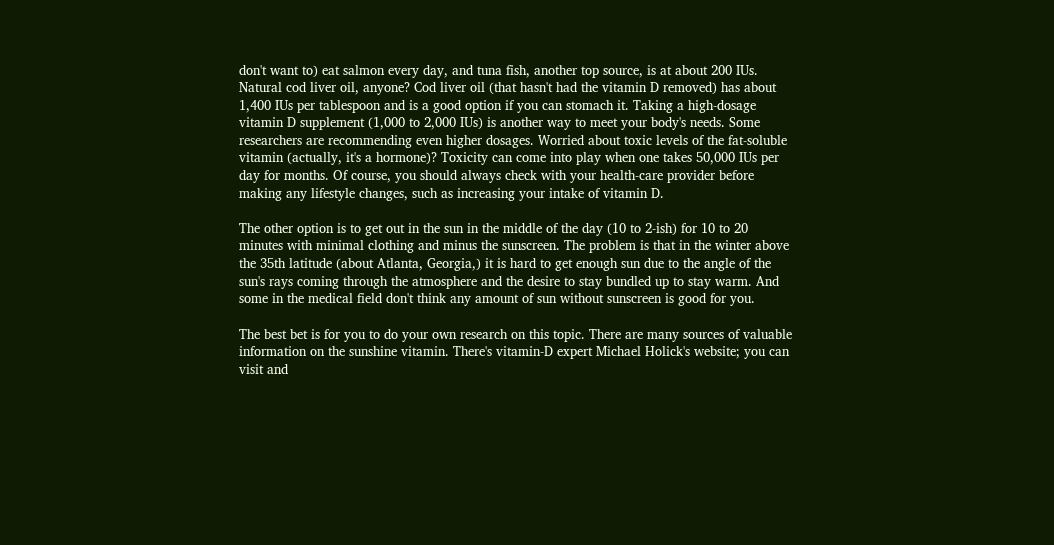don't want to) eat salmon every day, and tuna fish, another top source, is at about 200 IUs. Natural cod liver oil, anyone? Cod liver oil (that hasn't had the vitamin D removed) has about 1,400 IUs per tablespoon and is a good option if you can stomach it. Taking a high-dosage vitamin D supplement (1,000 to 2,000 IUs) is another way to meet your body's needs. Some researchers are recommending even higher dosages. Worried about toxic levels of the fat-soluble vitamin (actually, it's a hormone)? Toxicity can come into play when one takes 50,000 IUs per day for months. Of course, you should always check with your health-care provider before making any lifestyle changes, such as increasing your intake of vitamin D.

The other option is to get out in the sun in the middle of the day (10 to 2-ish) for 10 to 20 minutes with minimal clothing and minus the sunscreen. The problem is that in the winter above the 35th latitude (about Atlanta, Georgia,) it is hard to get enough sun due to the angle of the sun's rays coming through the atmosphere and the desire to stay bundled up to stay warm. And some in the medical field don't think any amount of sun without sunscreen is good for you.

The best bet is for you to do your own research on this topic. There are many sources of valuable information on the sunshine vitamin. There's vitamin-D expert Michael Holick's website; you can visit and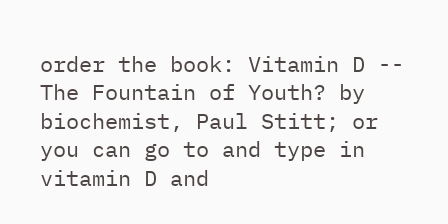order the book: Vitamin D -- The Fountain of Youth? by biochemist, Paul Stitt; or you can go to and type in vitamin D and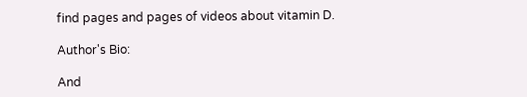find pages and pages of videos about vitamin D.

Author's Bio:

And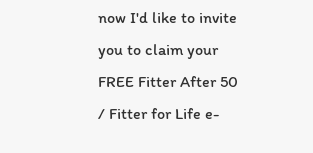now I'd like to invite you to claim your FREE Fitter After 50 / Fitter for Life e-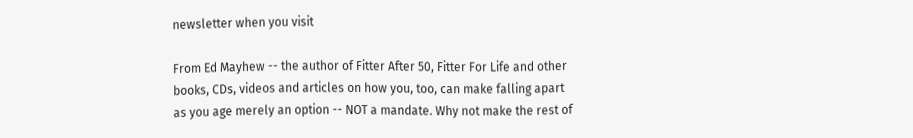newsletter when you visit

From Ed Mayhew -- the author of Fitter After 50, Fitter For Life and other books, CDs, videos and articles on how you, too, can make falling apart as you age merely an option -- NOT a mandate. Why not make the rest of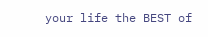your life the BEST of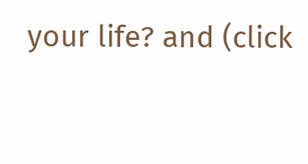your life? and (click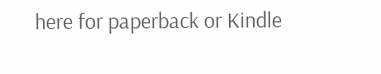here for paperback or Kindle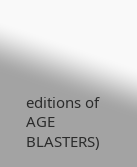editions of AGE BLASTERS)